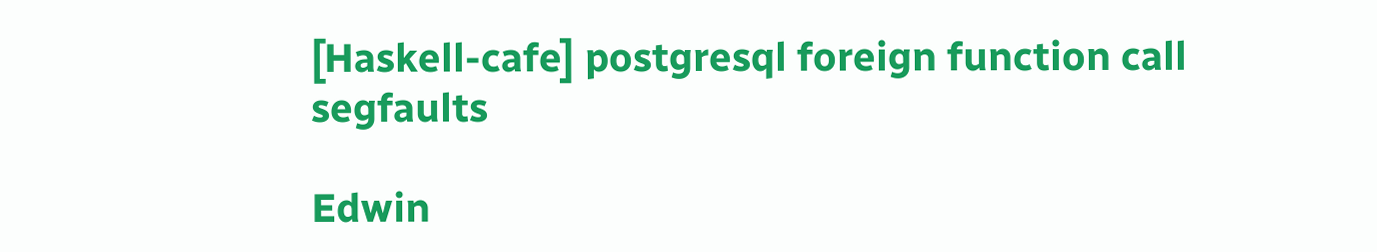[Haskell-cafe] postgresql foreign function call segfaults

Edwin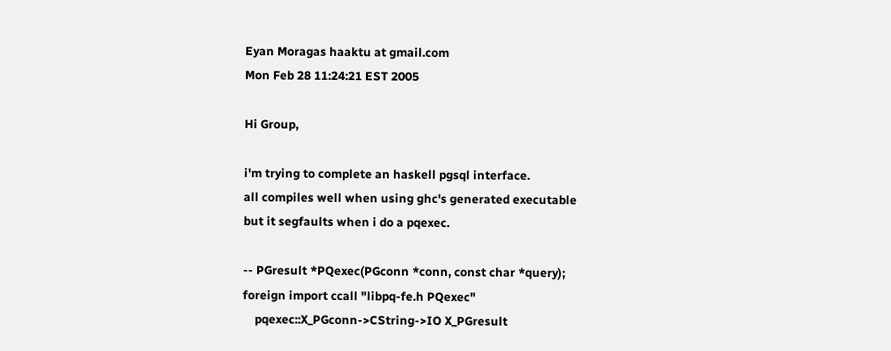Eyan Moragas haaktu at gmail.com
Mon Feb 28 11:24:21 EST 2005

Hi Group,

i'm trying to complete an haskell pgsql interface.
all compiles well when using ghc's generated executable
but it segfaults when i do a pqexec.

-- PGresult *PQexec(PGconn *conn, const char *query);
foreign import ccall "libpq-fe.h PQexec"
    pqexec::X_PGconn->CString->IO X_PGresult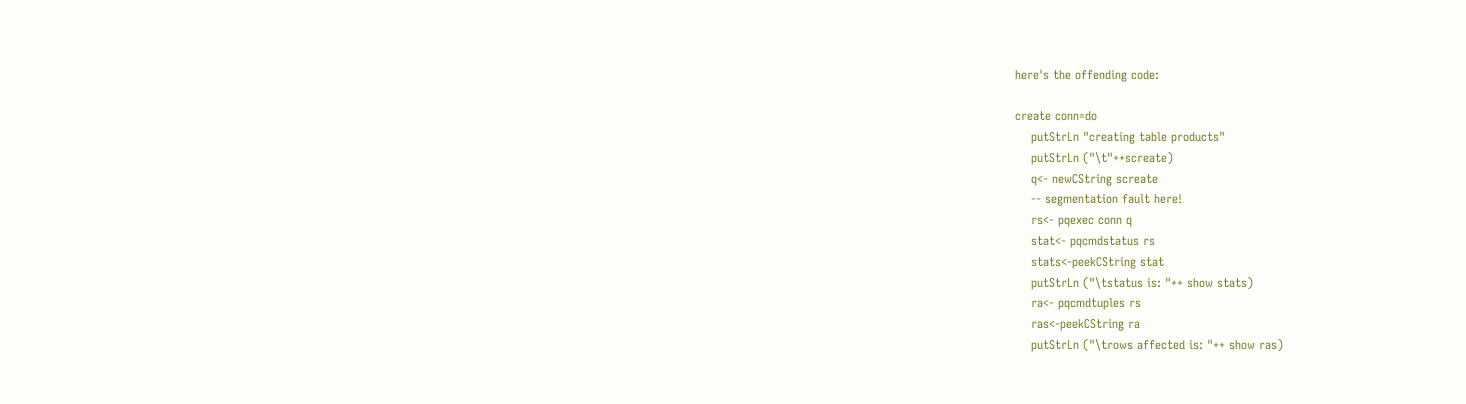here's the offending code:

create conn=do
    putStrLn "creating table products"
    putStrLn ("\t"++screate)
    q<- newCString screate
    -- segmentation fault here!
    rs<- pqexec conn q
    stat<- pqcmdstatus rs
    stats<-peekCString stat
    putStrLn ("\tstatus is: "++ show stats)
    ra<- pqcmdtuples rs
    ras<-peekCString ra
    putStrLn ("\trows affected is: "++ show ras)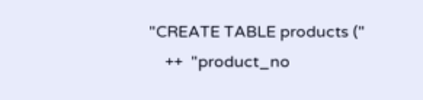"CREATE TABLE products ("
    ++  "product_no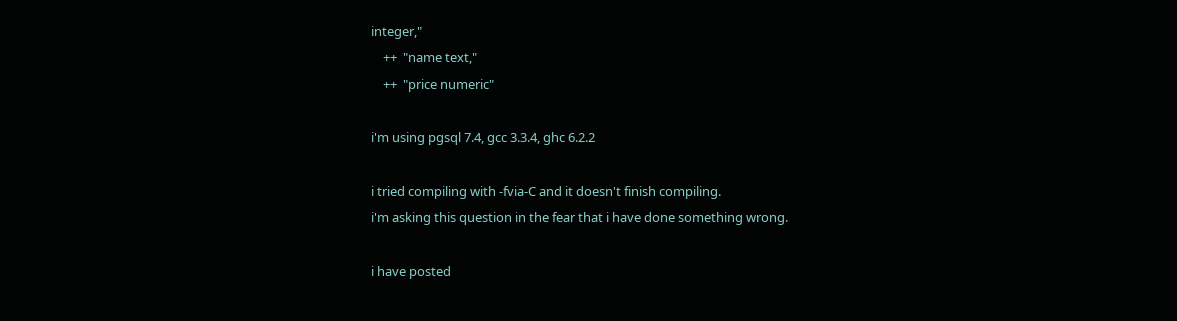integer,"
    ++  "name text,"
    ++  "price numeric"

i'm using pgsql 7.4, gcc 3.3.4, ghc 6.2.2

i tried compiling with -fvia-C and it doesn't finish compiling.
i'm asking this question in the fear that i have done something wrong.

i have posted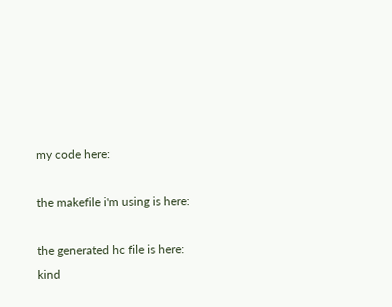my code here:

the makefile i'm using is here:

the generated hc file is here:
kind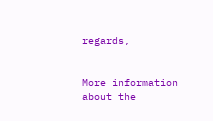regards,


More information about the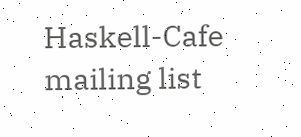Haskell-Cafe mailing list